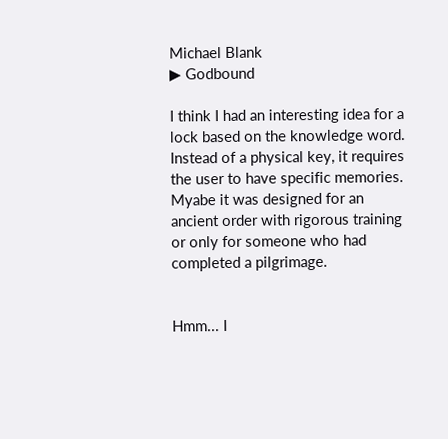Michael Blank
▶ Godbound

I think I had an interesting idea for a lock based on the knowledge word. Instead of a physical key, it requires the user to have specific memories. Myabe it was designed for an ancient order with rigorous training or only for someone who had completed a pilgrimage.


Hmm... I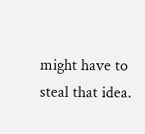might have to steal that idea.